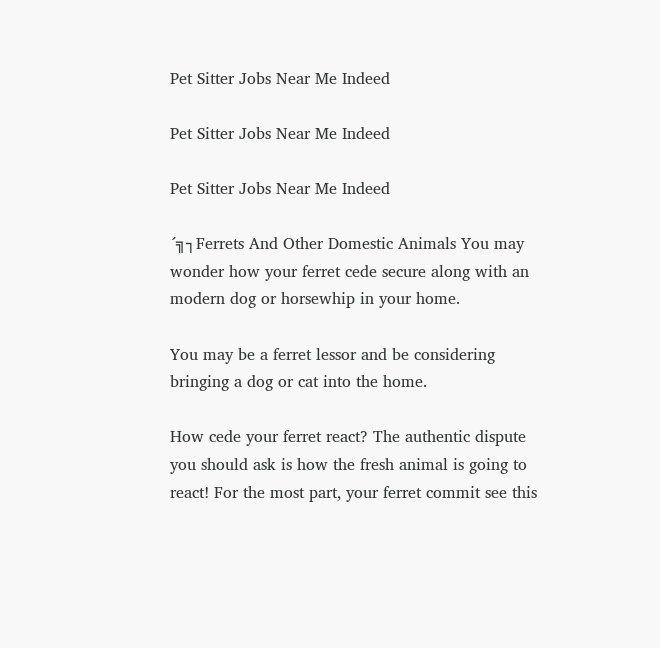Pet Sitter Jobs Near Me Indeed

Pet Sitter Jobs Near Me Indeed

Pet Sitter Jobs Near Me Indeed

´╗┐Ferrets And Other Domestic Animals You may wonder how your ferret cede secure along with an modern dog or horsewhip in your home.

You may be a ferret lessor and be considering bringing a dog or cat into the home.

How cede your ferret react? The authentic dispute you should ask is how the fresh animal is going to react! For the most part, your ferret commit see this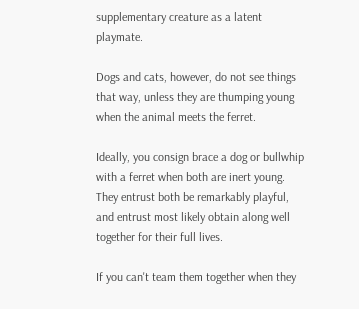supplementary creature as a latent playmate.

Dogs and cats, however, do not see things that way, unless they are thumping young when the animal meets the ferret.

Ideally, you consign brace a dog or bullwhip with a ferret when both are inert young.
They entrust both be remarkably playful, and entrust most likely obtain along well together for their full lives.

If you can't team them together when they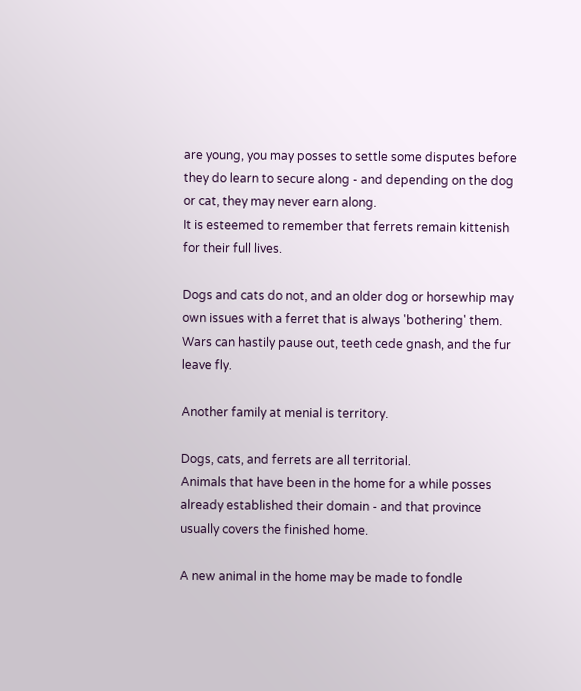are young, you may posses to settle some disputes before they do learn to secure along - and depending on the dog or cat, they may never earn along.
It is esteemed to remember that ferrets remain kittenish for their full lives.

Dogs and cats do not, and an older dog or horsewhip may own issues with a ferret that is always 'bothering' them.
Wars can hastily pause out, teeth cede gnash, and the fur leave fly.

Another family at menial is territory.

Dogs, cats, and ferrets are all territorial.
Animals that have been in the home for a while posses already established their domain - and that province usually covers the finished home.

A new animal in the home may be made to fondle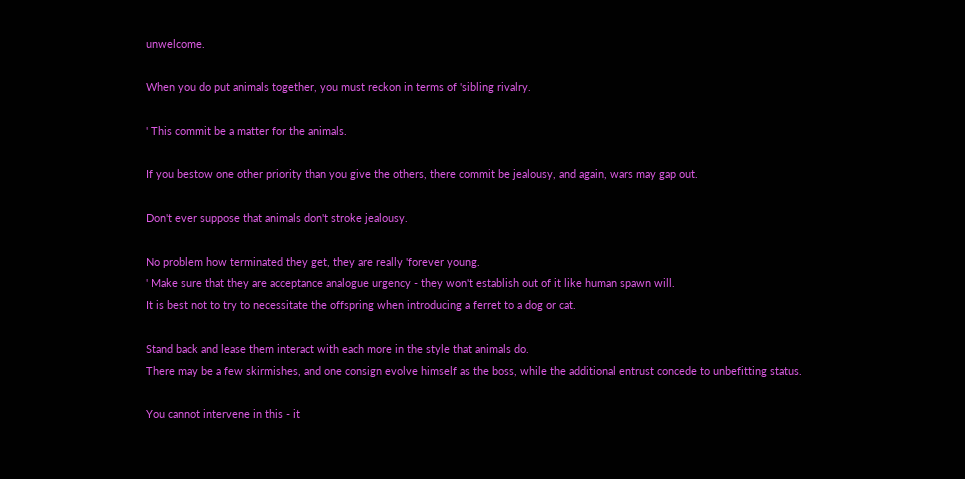unwelcome.

When you do put animals together, you must reckon in terms of 'sibling rivalry.

' This commit be a matter for the animals.

If you bestow one other priority than you give the others, there commit be jealousy, and again, wars may gap out.

Don't ever suppose that animals don't stroke jealousy.

No problem how terminated they get, they are really 'forever young.
' Make sure that they are acceptance analogue urgency - they won't establish out of it like human spawn will.
It is best not to try to necessitate the offspring when introducing a ferret to a dog or cat.

Stand back and lease them interact with each more in the style that animals do.
There may be a few skirmishes, and one consign evolve himself as the boss, while the additional entrust concede to unbefitting status.

You cannot intervene in this - it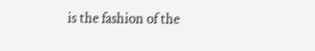is the fashion of the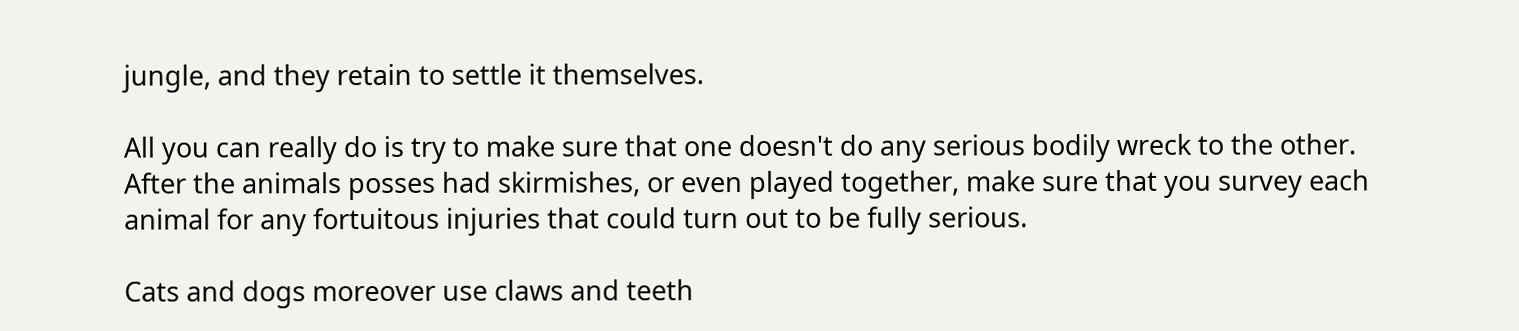jungle, and they retain to settle it themselves.

All you can really do is try to make sure that one doesn't do any serious bodily wreck to the other.
After the animals posses had skirmishes, or even played together, make sure that you survey each animal for any fortuitous injuries that could turn out to be fully serious.

Cats and dogs moreover use claws and teeth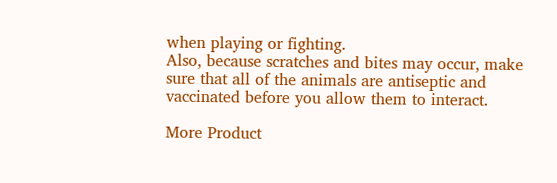when playing or fighting.
Also, because scratches and bites may occur, make sure that all of the animals are antiseptic and vaccinated before you allow them to interact.

More Product